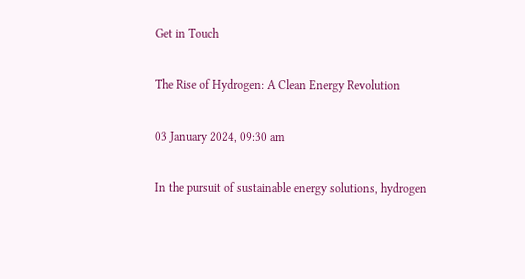Get in Touch

The Rise of Hydrogen: A Clean Energy Revolution

03 January 2024, 09:30 am

In the pursuit of sustainable energy solutions, hydrogen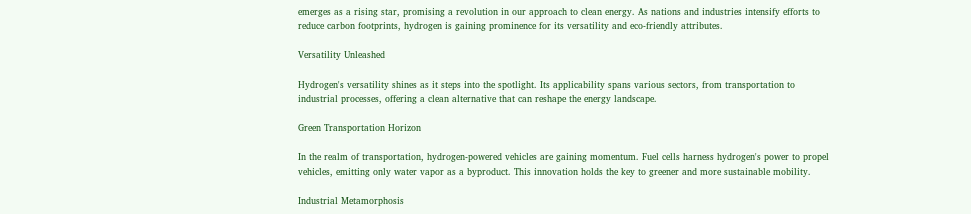emerges as a rising star, promising a revolution in our approach to clean energy. As nations and industries intensify efforts to reduce carbon footprints, hydrogen is gaining prominence for its versatility and eco-friendly attributes.

Versatility Unleashed

Hydrogen's versatility shines as it steps into the spotlight. Its applicability spans various sectors, from transportation to industrial processes, offering a clean alternative that can reshape the energy landscape.

Green Transportation Horizon

In the realm of transportation, hydrogen-powered vehicles are gaining momentum. Fuel cells harness hydrogen's power to propel vehicles, emitting only water vapor as a byproduct. This innovation holds the key to greener and more sustainable mobility.

Industrial Metamorphosis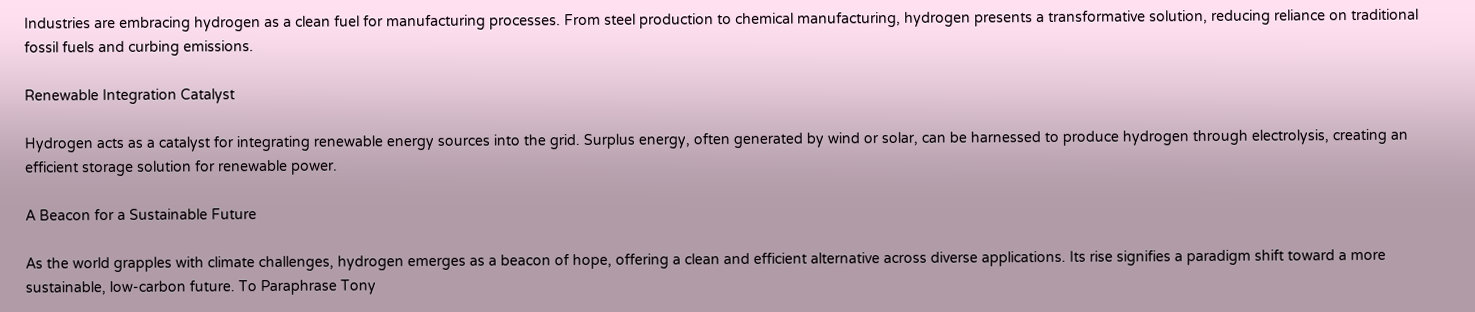Industries are embracing hydrogen as a clean fuel for manufacturing processes. From steel production to chemical manufacturing, hydrogen presents a transformative solution, reducing reliance on traditional fossil fuels and curbing emissions.

Renewable Integration Catalyst

Hydrogen acts as a catalyst for integrating renewable energy sources into the grid. Surplus energy, often generated by wind or solar, can be harnessed to produce hydrogen through electrolysis, creating an efficient storage solution for renewable power.

A Beacon for a Sustainable Future

As the world grapples with climate challenges, hydrogen emerges as a beacon of hope, offering a clean and efficient alternative across diverse applications. Its rise signifies a paradigm shift toward a more sustainable, low-carbon future. To Paraphrase Tony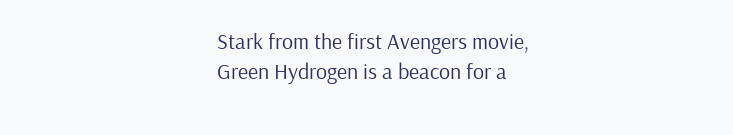Stark from the first Avengers movie, Green Hydrogen is a beacon for a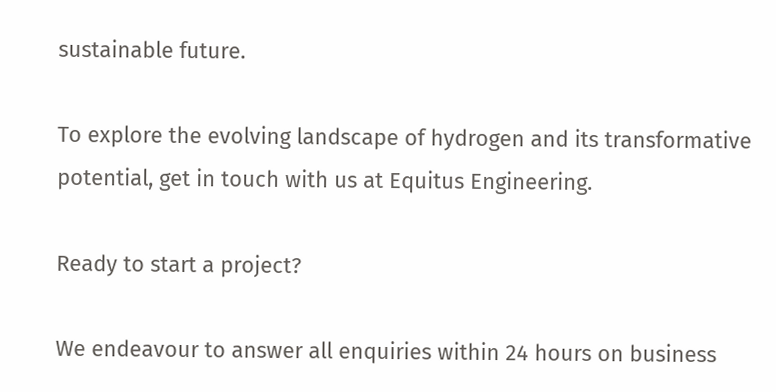sustainable future.

To explore the evolving landscape of hydrogen and its transformative potential, get in touch with us at Equitus Engineering.

Ready to start a project?

We endeavour to answer all enquiries within 24 hours on business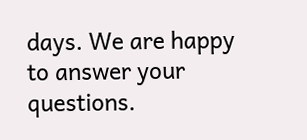days. We are happy to answer your questions.